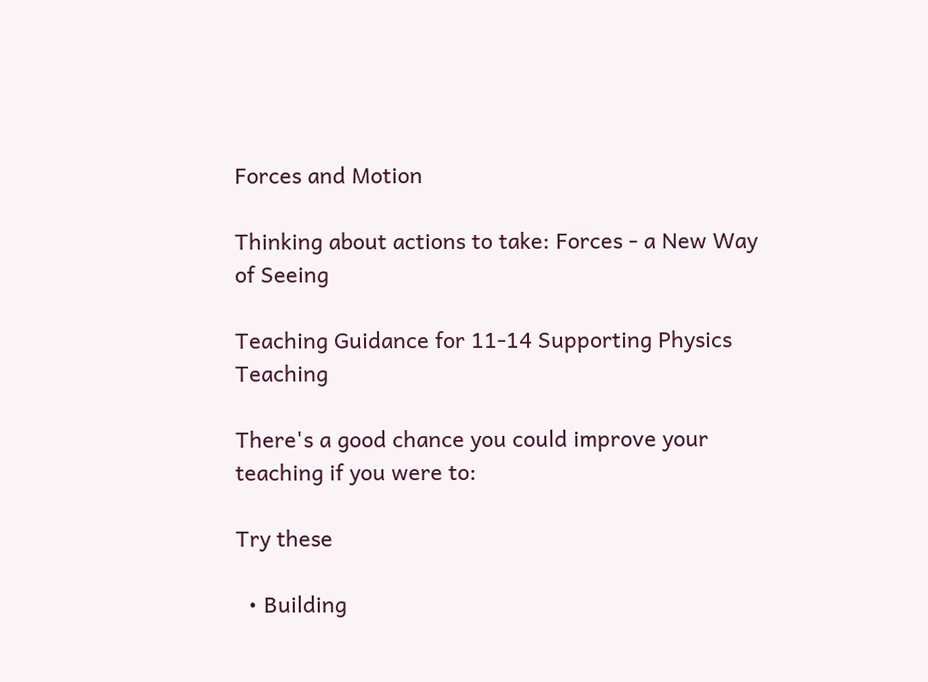Forces and Motion

Thinking about actions to take: Forces - a New Way of Seeing

Teaching Guidance for 11-14 Supporting Physics Teaching

There's a good chance you could improve your teaching if you were to:

Try these

  • Building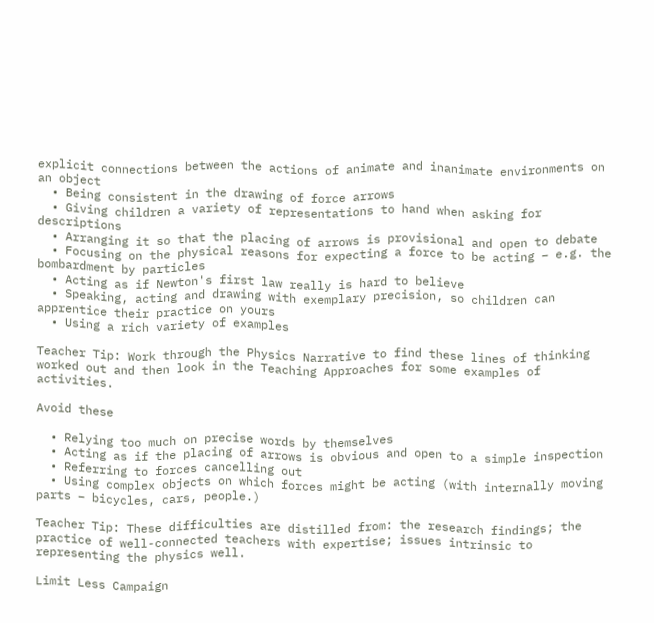explicit connections between the actions of animate and inanimate environments on an object
  • Being consistent in the drawing of force arrows
  • Giving children a variety of representations to hand when asking for descriptions
  • Arranging it so that the placing of arrows is provisional and open to debate
  • Focusing on the physical reasons for expecting a force to be acting – e.g. the bombardment by particles
  • Acting as if Newton's first law really is hard to believe
  • Speaking, acting and drawing with exemplary precision, so children can apprentice their practice on yours
  • Using a rich variety of examples

Teacher Tip: Work through the Physics Narrative to find these lines of thinking worked out and then look in the Teaching Approaches for some examples of activities.

Avoid these

  • Relying too much on precise words by themselves
  • Acting as if the placing of arrows is obvious and open to a simple inspection
  • Referring to forces cancelling out
  • Using complex objects on which forces might be acting (with internally moving parts – bicycles, cars, people.)

Teacher Tip: These difficulties are distilled from: the research findings; the practice of well-connected teachers with expertise; issues intrinsic to representing the physics well.

Limit Less Campaign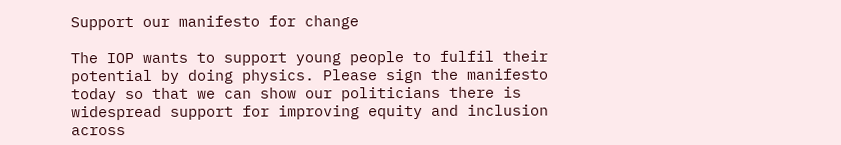Support our manifesto for change

The IOP wants to support young people to fulfil their potential by doing physics. Please sign the manifesto today so that we can show our politicians there is widespread support for improving equity and inclusion across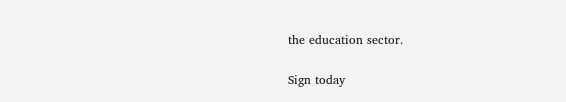the education sector.

Sign today